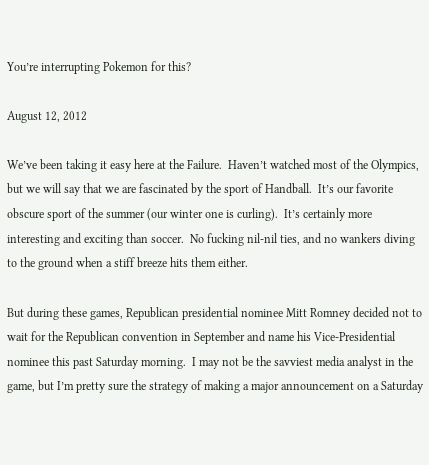You’re interrupting Pokemon for this?

August 12, 2012

We’ve been taking it easy here at the Failure.  Haven’t watched most of the Olympics, but we will say that we are fascinated by the sport of Handball.  It’s our favorite obscure sport of the summer (our winter one is curling).  It’s certainly more interesting and exciting than soccer.  No fucking nil-nil ties, and no wankers diving to the ground when a stiff breeze hits them either.

But during these games, Republican presidential nominee Mitt Romney decided not to wait for the Republican convention in September and name his Vice-Presidential nominee this past Saturday morning.  I may not be the savviest media analyst in the game, but I’m pretty sure the strategy of making a major announcement on a Saturday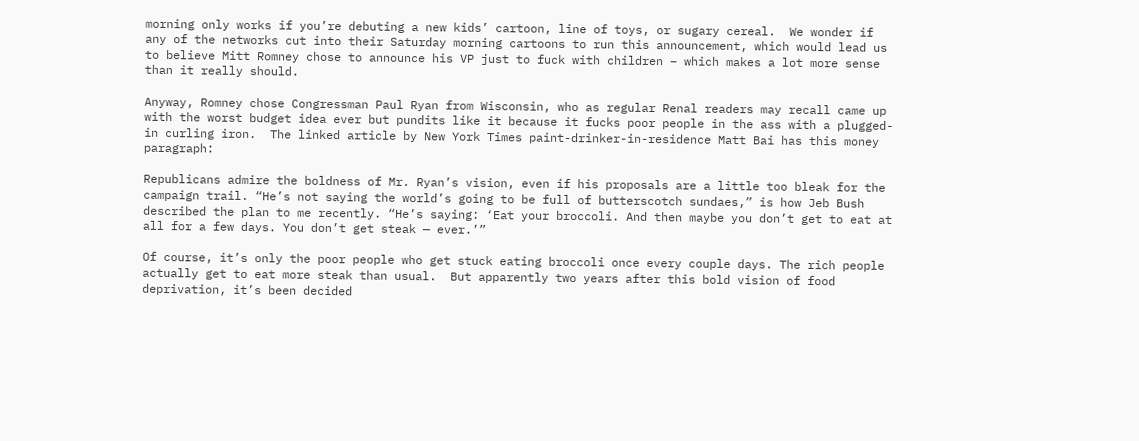morning only works if you’re debuting a new kids’ cartoon, line of toys, or sugary cereal.  We wonder if any of the networks cut into their Saturday morning cartoons to run this announcement, which would lead us to believe Mitt Romney chose to announce his VP just to fuck with children – which makes a lot more sense than it really should.

Anyway, Romney chose Congressman Paul Ryan from Wisconsin, who as regular Renal readers may recall came up with the worst budget idea ever but pundits like it because it fucks poor people in the ass with a plugged-in curling iron.  The linked article by New York Times paint-drinker-in-residence Matt Bai has this money paragraph:

Republicans admire the boldness of Mr. Ryan’s vision, even if his proposals are a little too bleak for the campaign trail. “He’s not saying the world’s going to be full of butterscotch sundaes,” is how Jeb Bush described the plan to me recently. “He’s saying: ‘Eat your broccoli. And then maybe you don’t get to eat at all for a few days. You don’t get steak — ever.’”

Of course, it’s only the poor people who get stuck eating broccoli once every couple days. The rich people actually get to eat more steak than usual.  But apparently two years after this bold vision of food deprivation, it’s been decided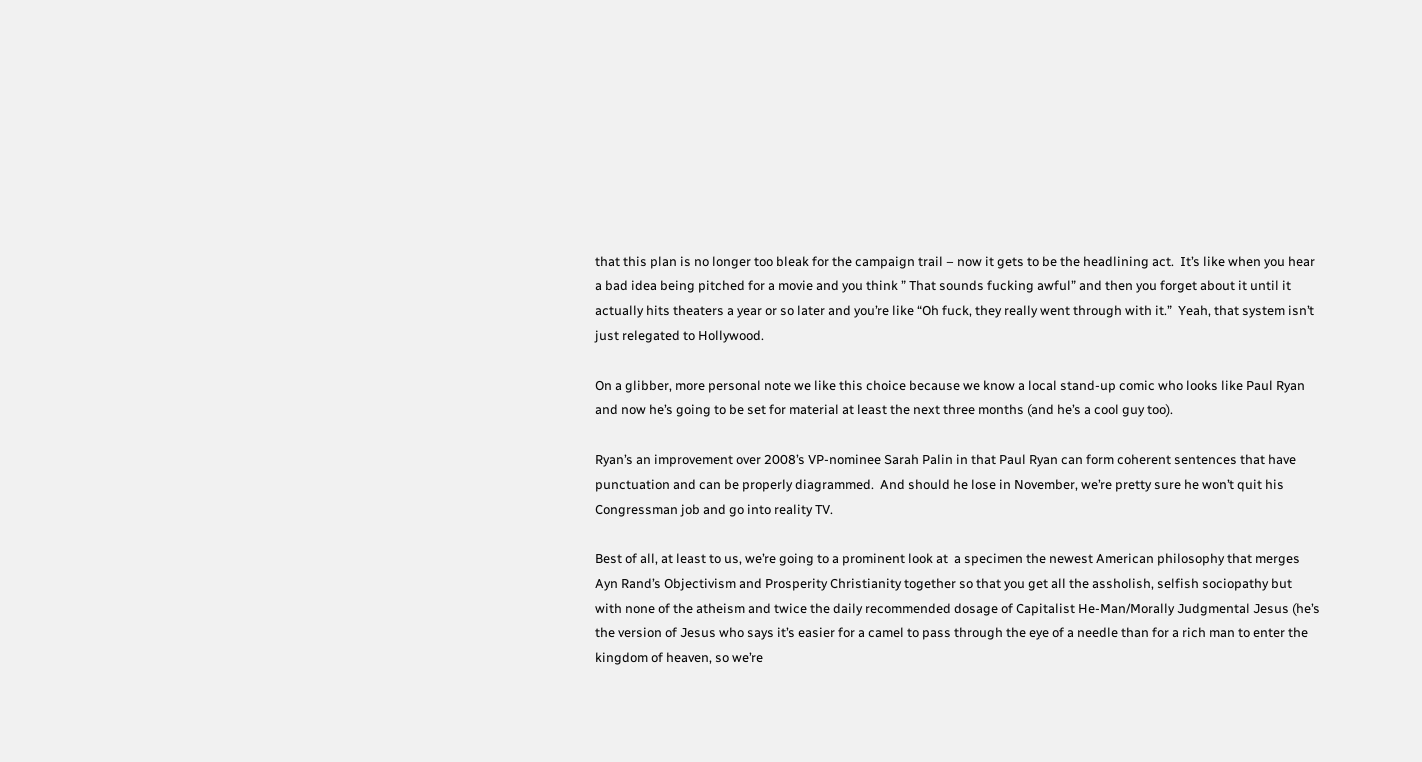that this plan is no longer too bleak for the campaign trail – now it gets to be the headlining act.  It’s like when you hear a bad idea being pitched for a movie and you think ” That sounds fucking awful” and then you forget about it until it actually hits theaters a year or so later and you’re like “Oh fuck, they really went through with it.”  Yeah, that system isn’t just relegated to Hollywood.

On a glibber, more personal note we like this choice because we know a local stand-up comic who looks like Paul Ryan and now he’s going to be set for material at least the next three months (and he’s a cool guy too).

Ryan’s an improvement over 2008’s VP-nominee Sarah Palin in that Paul Ryan can form coherent sentences that have punctuation and can be properly diagrammed.  And should he lose in November, we’re pretty sure he won’t quit his Congressman job and go into reality TV.

Best of all, at least to us, we’re going to a prominent look at  a specimen the newest American philosophy that merges Ayn Rand’s Objectivism and Prosperity Christianity together so that you get all the assholish, selfish sociopathy but with none of the atheism and twice the daily recommended dosage of Capitalist He-Man/Morally Judgmental Jesus (he’s the version of Jesus who says it’s easier for a camel to pass through the eye of a needle than for a rich man to enter the kingdom of heaven, so we’re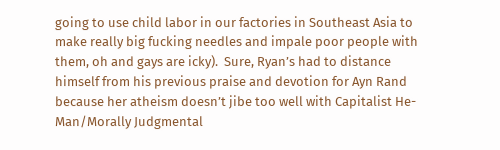going to use child labor in our factories in Southeast Asia to make really big fucking needles and impale poor people with them, oh and gays are icky).  Sure, Ryan’s had to distance himself from his previous praise and devotion for Ayn Rand because her atheism doesn’t jibe too well with Capitalist He-Man/Morally Judgmental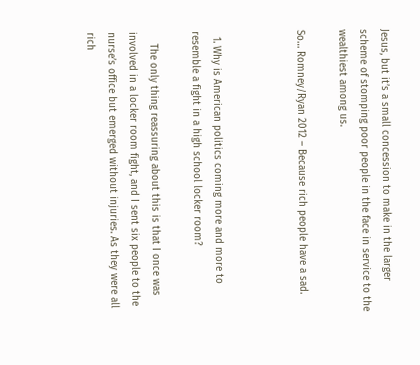Jesus, but it’s a small concession to make in the larger scheme of stomping poor people in the face in service to the wealthiest among us.

So… Romney/Ryan 2012 – Because rich people have a sad.



  1. Why is American politics coming more and more to resemble a fight in a high school locker room?

    The only thing reassuring about this is that I once was involved in a locker room fight, and I sent six people to the nurse’s office but emerged without injuries. As they were all rich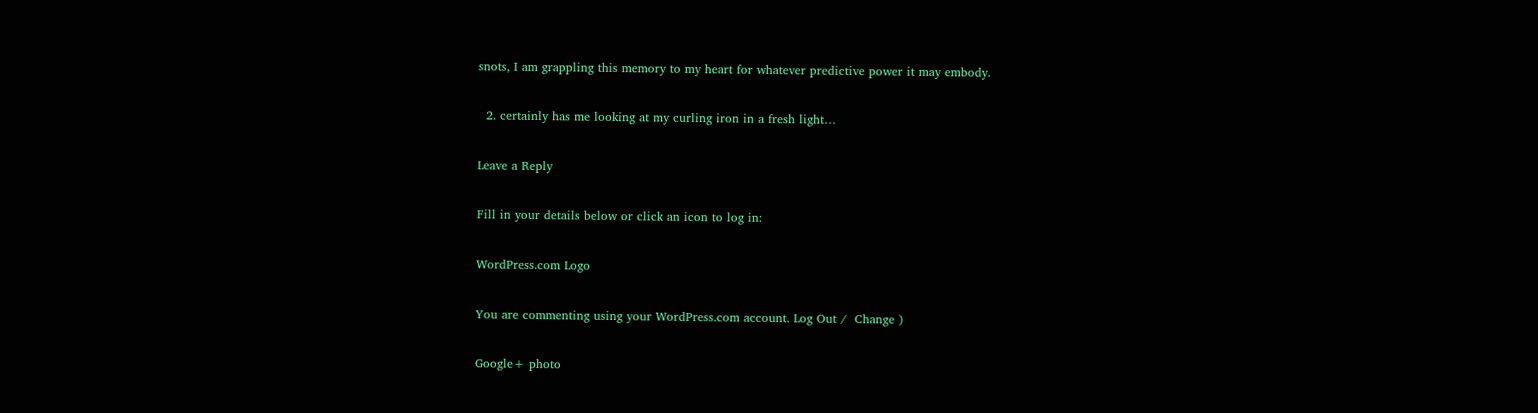snots, I am grappling this memory to my heart for whatever predictive power it may embody.

  2. certainly has me looking at my curling iron in a fresh light…

Leave a Reply

Fill in your details below or click an icon to log in:

WordPress.com Logo

You are commenting using your WordPress.com account. Log Out /  Change )

Google+ photo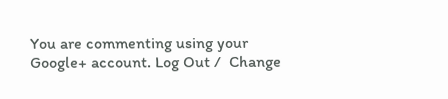You are commenting using your Google+ account. Log Out /  Change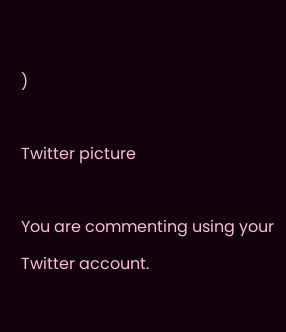)

Twitter picture

You are commenting using your Twitter account.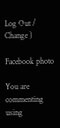Log Out /  Change )

Facebook photo

You are commenting using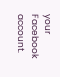your Facebook account.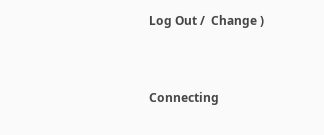Log Out /  Change )


Connecting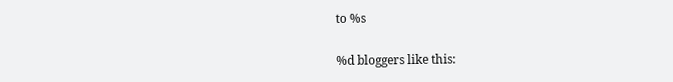to %s

%d bloggers like this: